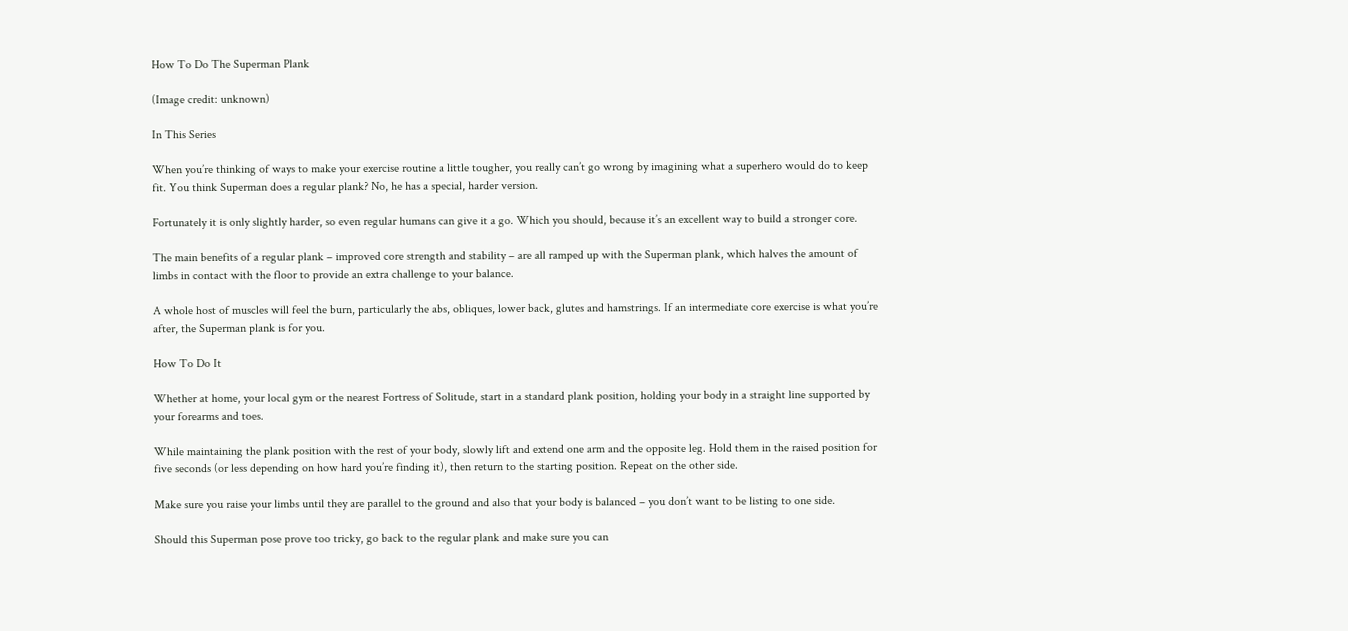How To Do The Superman Plank

(Image credit: unknown)

In This Series

When you’re thinking of ways to make your exercise routine a little tougher, you really can’t go wrong by imagining what a superhero would do to keep fit. You think Superman does a regular plank? No, he has a special, harder version.

Fortunately it is only slightly harder, so even regular humans can give it a go. Which you should, because it’s an excellent way to build a stronger core.

The main benefits of a regular plank – improved core strength and stability – are all ramped up with the Superman plank, which halves the amount of limbs in contact with the floor to provide an extra challenge to your balance.

A whole host of muscles will feel the burn, particularly the abs, obliques, lower back, glutes and hamstrings. If an intermediate core exercise is what you’re after, the Superman plank is for you.

How To Do It

Whether at home, your local gym or the nearest Fortress of Solitude, start in a standard plank position, holding your body in a straight line supported by your forearms and toes.

While maintaining the plank position with the rest of your body, slowly lift and extend one arm and the opposite leg. Hold them in the raised position for five seconds (or less depending on how hard you’re finding it), then return to the starting position. Repeat on the other side.

Make sure you raise your limbs until they are parallel to the ground and also that your body is balanced – you don’t want to be listing to one side.

Should this Superman pose prove too tricky, go back to the regular plank and make sure you can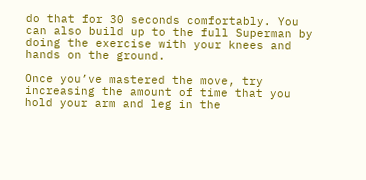do that for 30 seconds comfortably. You can also build up to the full Superman by doing the exercise with your knees and hands on the ground.

Once you’ve mastered the move, try increasing the amount of time that you hold your arm and leg in the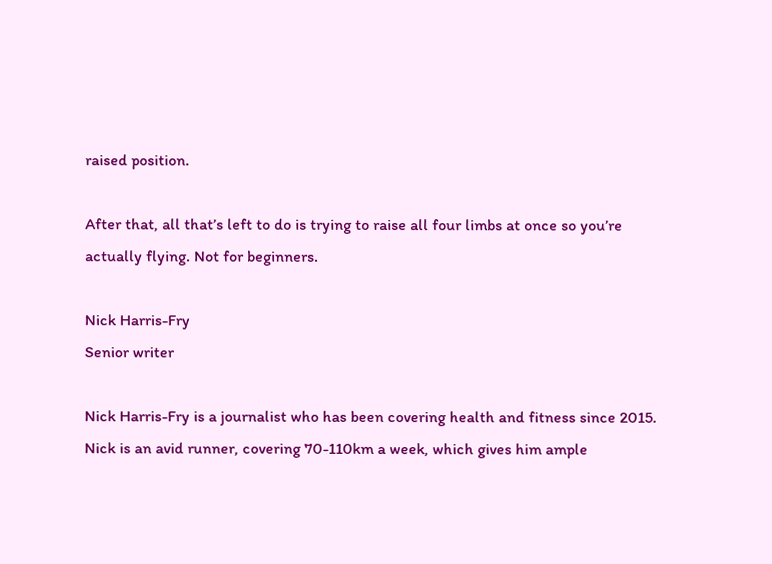raised position.

After that, all that’s left to do is trying to raise all four limbs at once so you’re actually flying. Not for beginners.

Nick Harris-Fry
Senior writer

Nick Harris-Fry is a journalist who has been covering health and fitness since 2015. Nick is an avid runner, covering 70-110km a week, which gives him ample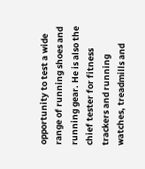opportunity to test a wide range of running shoes and running gear. He is also the chief tester for fitness trackers and running watches, treadmills and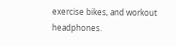exercise bikes, and workout headphones.